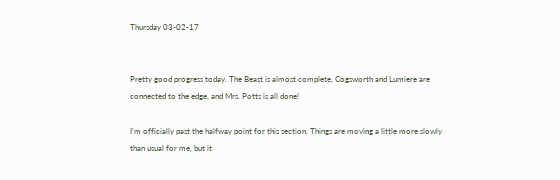Thursday 03-02-17


Pretty good progress today. The Beast is almost complete, Cogsworth and Lumiere are connected to the edge, and Mrs. Potts is all done!

I’m officially past the halfway point for this section. Things are moving a little more slowly than usual for me, but it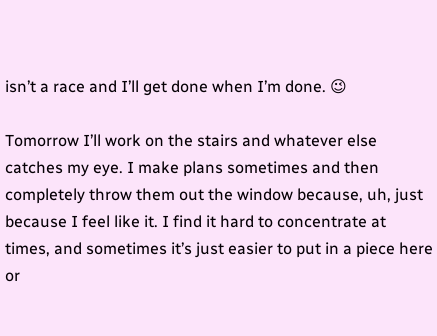isn’t a race and I’ll get done when I’m done. 😉

Tomorrow I’ll work on the stairs and whatever else catches my eye. I make plans sometimes and then completely throw them out the window because, uh, just because I feel like it. I find it hard to concentrate at times, and sometimes it’s just easier to put in a piece here or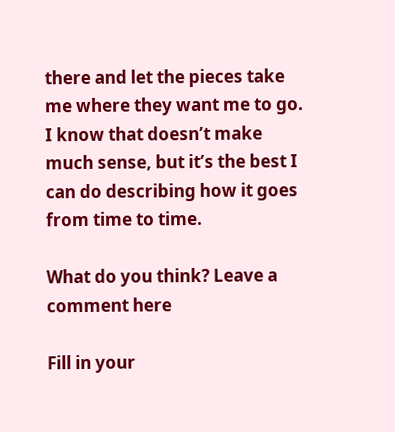there and let the pieces take me where they want me to go. I know that doesn’t make much sense, but it’s the best I can do describing how it goes from time to time.

What do you think? Leave a comment here

Fill in your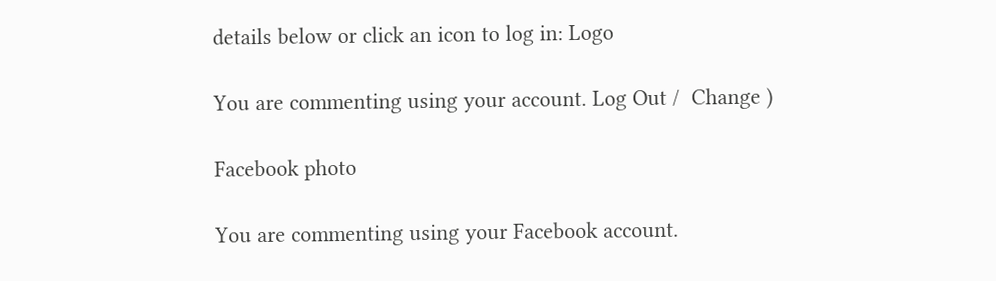details below or click an icon to log in: Logo

You are commenting using your account. Log Out /  Change )

Facebook photo

You are commenting using your Facebook account.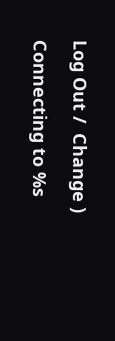Log Out /  Change )

Connecting to %s